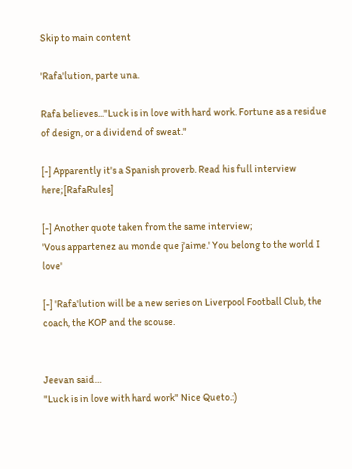Skip to main content

'Rafa'lution, parte una.

Rafa believes..."Luck is in love with hard work. Fortune as a residue of design, or a dividend of sweat."

[-] Apparently it's a Spanish proverb. Read his full interview here;[RafaRules]

[-] Another quote taken from the same interview;
'Vous appartenez au monde que j'aime.' You belong to the world I love'

[-] 'Rafa'lution will be a new series on Liverpool Football Club, the coach, the KOP and the scouse.


Jeevan said…
"Luck is in love with hard work" Nice Queto.:)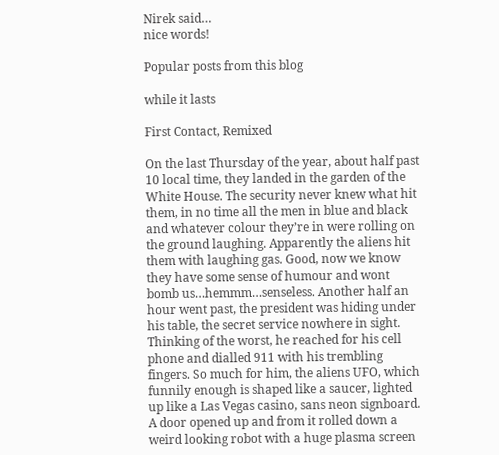Nirek said…
nice words!

Popular posts from this blog

while it lasts

First Contact, Remixed

On the last Thursday of the year, about half past 10 local time, they landed in the garden of the White House. The security never knew what hit them, in no time all the men in blue and black and whatever colour they’re in were rolling on the ground laughing. Apparently the aliens hit them with laughing gas. Good, now we know they have some sense of humour and wont bomb us…hemmm…senseless. Another half an hour went past, the president was hiding under his table, the secret service nowhere in sight. Thinking of the worst, he reached for his cell phone and dialled 911 with his trembling fingers. So much for him, the aliens UFO, which funnily enough is shaped like a saucer, lighted up like a Las Vegas casino, sans neon signboard. A door opened up and from it rolled down a weird looking robot with a huge plasma screen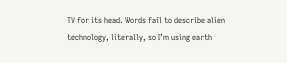TV for its head. Words fail to describe alien technology, literally, so I’m using earth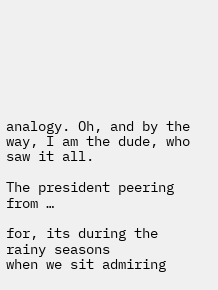analogy. Oh, and by the way, I am the dude, who saw it all.

The president peering from …

for, its during the rainy seasons
when we sit admiring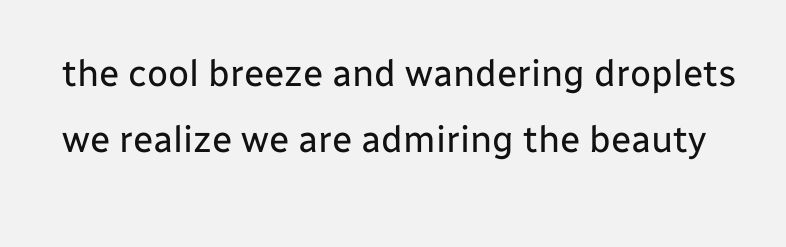the cool breeze and wandering droplets
we realize we are admiring the beauty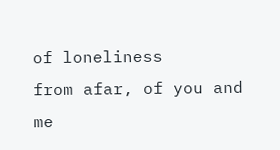of loneliness
from afar, of you and me